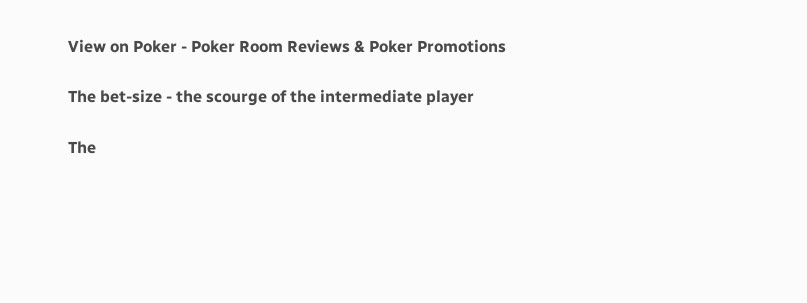View on Poker - Poker Room Reviews & Poker Promotions

The bet-size - the scourge of the intermediate player

The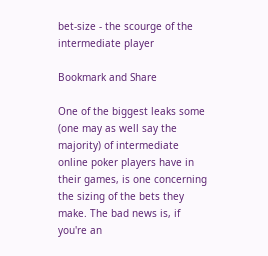bet-size - the scourge of the intermediate player

Bookmark and Share

One of the biggest leaks some (one may as well say the majority) of intermediate online poker players have in their games, is one concerning the sizing of the bets they make. The bad news is, if you're an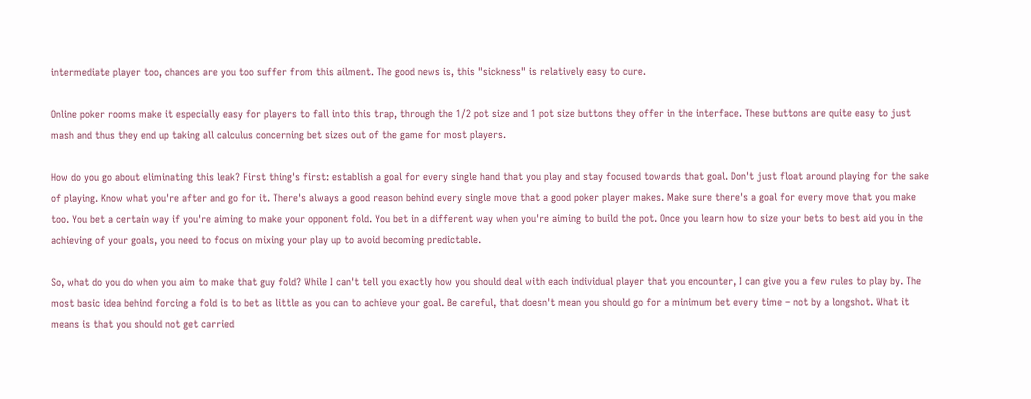intermediate player too, chances are you too suffer from this ailment. The good news is, this "sickness" is relatively easy to cure.

Online poker rooms make it especially easy for players to fall into this trap, through the 1/2 pot size and 1 pot size buttons they offer in the interface. These buttons are quite easy to just mash and thus they end up taking all calculus concerning bet sizes out of the game for most players.

How do you go about eliminating this leak? First thing's first: establish a goal for every single hand that you play and stay focused towards that goal. Don't just float around playing for the sake of playing. Know what you're after and go for it. There's always a good reason behind every single move that a good poker player makes. Make sure there's a goal for every move that you make too. You bet a certain way if you're aiming to make your opponent fold. You bet in a different way when you're aiming to build the pot. Once you learn how to size your bets to best aid you in the achieving of your goals, you need to focus on mixing your play up to avoid becoming predictable.

So, what do you do when you aim to make that guy fold? While I can't tell you exactly how you should deal with each individual player that you encounter, I can give you a few rules to play by. The most basic idea behind forcing a fold is to bet as little as you can to achieve your goal. Be careful, that doesn't mean you should go for a minimum bet every time – not by a longshot. What it means is that you should not get carried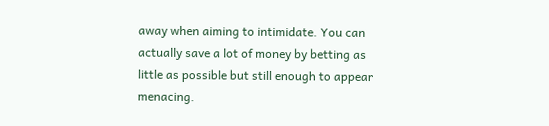away when aiming to intimidate. You can actually save a lot of money by betting as little as possible but still enough to appear menacing.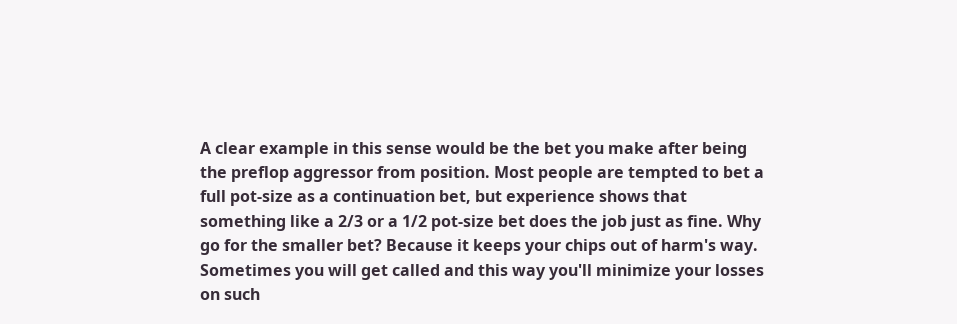A clear example in this sense would be the bet you make after being the preflop aggressor from position. Most people are tempted to bet a full pot-size as a continuation bet, but experience shows that something like a 2/3 or a 1/2 pot-size bet does the job just as fine. Why go for the smaller bet? Because it keeps your chips out of harm's way. Sometimes you will get called and this way you'll minimize your losses on such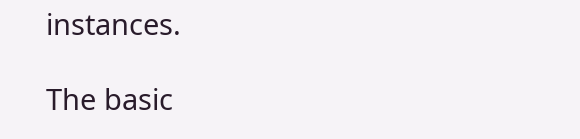instances.

The basic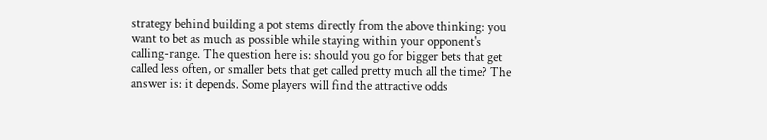strategy behind building a pot stems directly from the above thinking: you want to bet as much as possible while staying within your opponent's calling-range. The question here is: should you go for bigger bets that get called less often, or smaller bets that get called pretty much all the time? The answer is: it depends. Some players will find the attractive odds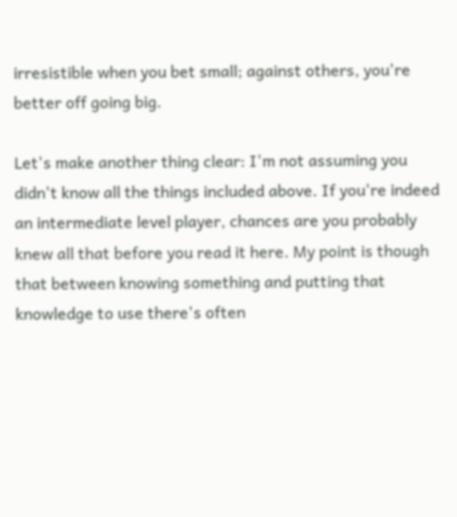irresistible when you bet small; against others, you're better off going big.

Let's make another thing clear: I'm not assuming you didn't know all the things included above. If you're indeed an intermediate level player, chances are you probably knew all that before you read it here. My point is though that between knowing something and putting that knowledge to use there's often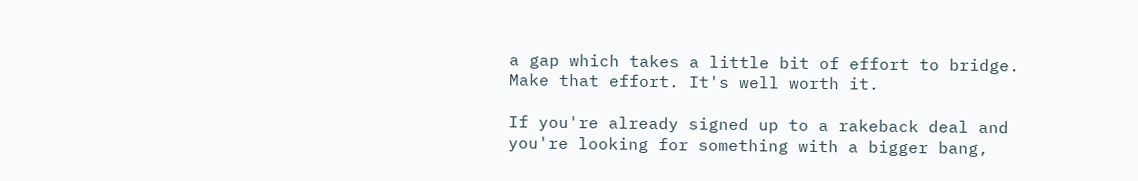a gap which takes a little bit of effort to bridge. Make that effort. It's well worth it.

If you're already signed up to a rakeback deal and you're looking for something with a bigger bang,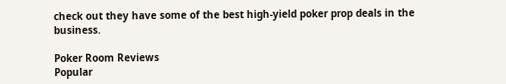check out they have some of the best high-yield poker prop deals in the business.

Poker Room Reviews
Popular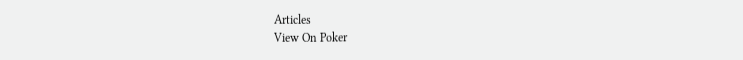Articles
View On Poker